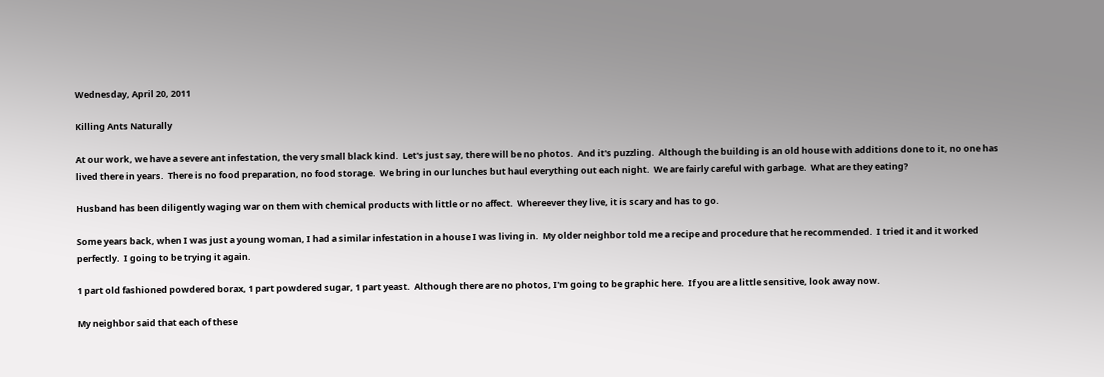Wednesday, April 20, 2011

Killing Ants Naturally

At our work, we have a severe ant infestation, the very small black kind.  Let's just say, there will be no photos.  And it's puzzling.  Although the building is an old house with additions done to it, no one has lived there in years.  There is no food preparation, no food storage.  We bring in our lunches but haul everything out each night.  We are fairly careful with garbage.  What are they eating?

Husband has been diligently waging war on them with chemical products with little or no affect.  Whereever they live, it is scary and has to go.

Some years back, when I was just a young woman, I had a similar infestation in a house I was living in.  My older neighbor told me a recipe and procedure that he recommended.  I tried it and it worked perfectly.  I going to be trying it again.

1 part old fashioned powdered borax, 1 part powdered sugar, 1 part yeast.  Although there are no photos, I'm going to be graphic here.  If you are a little sensitive, look away now.

My neighbor said that each of these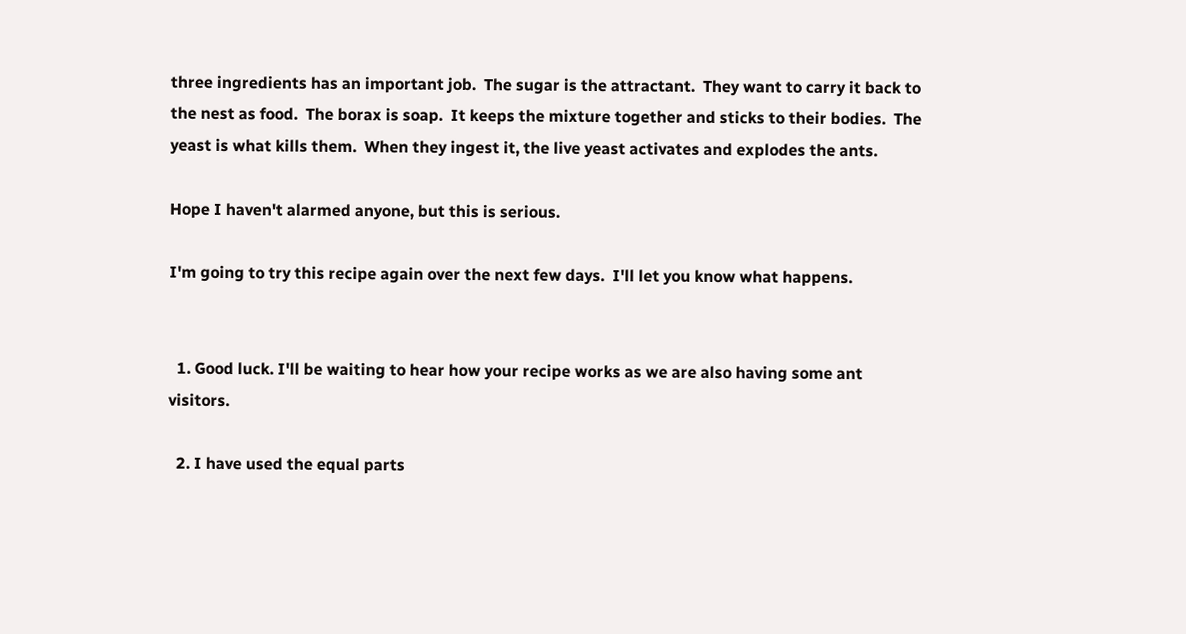three ingredients has an important job.  The sugar is the attractant.  They want to carry it back to the nest as food.  The borax is soap.  It keeps the mixture together and sticks to their bodies.  The yeast is what kills them.  When they ingest it, the live yeast activates and explodes the ants.

Hope I haven't alarmed anyone, but this is serious.

I'm going to try this recipe again over the next few days.  I'll let you know what happens.


  1. Good luck. I'll be waiting to hear how your recipe works as we are also having some ant visitors.

  2. I have used the equal parts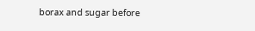borax and sugar before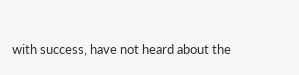with success, have not heard about the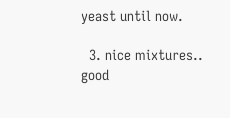yeast until now.

  3. nice mixtures.. good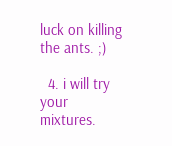luck on killing the ants. ;)

  4. i will try your mixtures.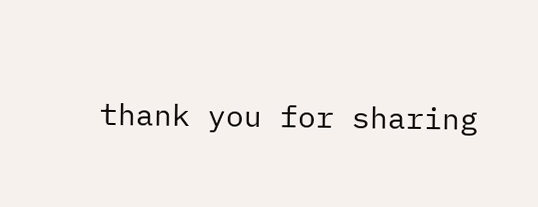thank you for sharing